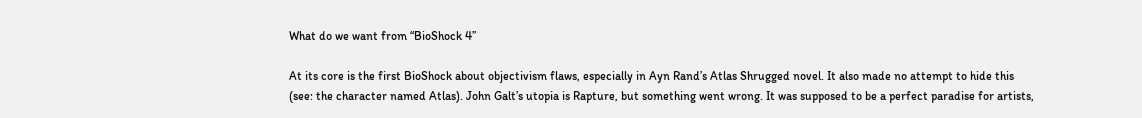What do we want from “BioShock 4”

At its core is the first BioShock about objectivism flaws, especially in Ayn Rand’s Atlas Shrugged novel. It also made no attempt to hide this (see: the character named Atlas). John Galt’s utopia is Rapture, but something went wrong. It was supposed to be a perfect paradise for artists,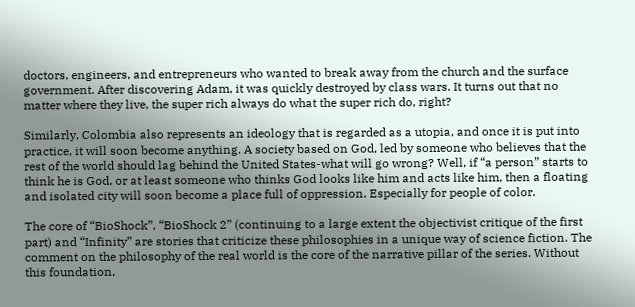doctors, engineers, and entrepreneurs who wanted to break away from the church and the surface government. After discovering Adam, it was quickly destroyed by class wars. It turns out that no matter where they live, the super rich always do what the super rich do, right?

Similarly, Colombia also represents an ideology that is regarded as a utopia, and once it is put into practice, it will soon become anything. A society based on God, led by someone who believes that the rest of the world should lag behind the United States-what will go wrong? Well, if “a person” starts to think he is God, or at least someone who thinks God looks like him and acts like him, then a floating and isolated city will soon become a place full of oppression. Especially for people of color.

The core of “BioShock”, “BioShock 2” (continuing to a large extent the objectivist critique of the first part) and “Infinity” are stories that criticize these philosophies in a unique way of science fiction. The comment on the philosophy of the real world is the core of the narrative pillar of the series. Without this foundation,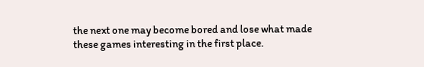the next one may become bored and lose what made these games interesting in the first place.